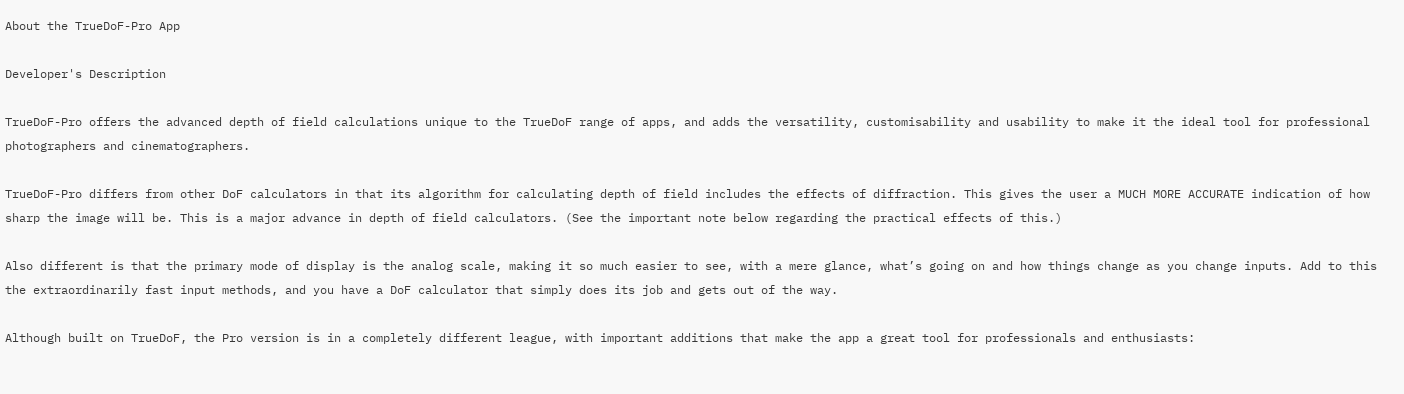About the TrueDoF-Pro App

Developer's Description

TrueDoF-Pro offers the advanced depth of field calculations unique to the TrueDoF range of apps, and adds the versatility, customisability and usability to make it the ideal tool for professional photographers and cinematographers.

TrueDoF-Pro differs from other DoF calculators in that its algorithm for calculating depth of field includes the effects of diffraction. This gives the user a MUCH MORE ACCURATE indication of how sharp the image will be. This is a major advance in depth of field calculators. (See the important note below regarding the practical effects of this.)

Also different is that the primary mode of display is the analog scale, making it so much easier to see, with a mere glance, what’s going on and how things change as you change inputs. Add to this the extraordinarily fast input methods, and you have a DoF calculator that simply does its job and gets out of the way.

Although built on TrueDoF, the Pro version is in a completely different league, with important additions that make the app a great tool for professionals and enthusiasts: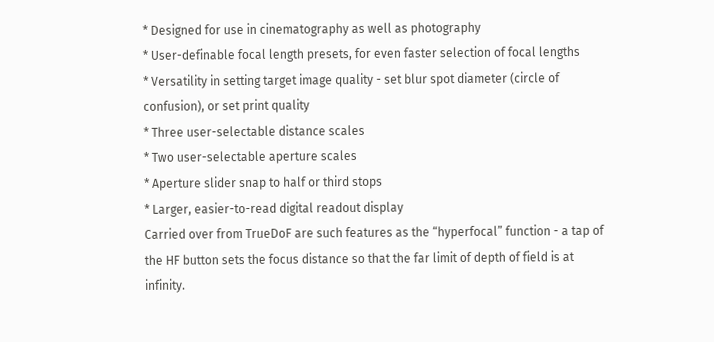* Designed for use in cinematography as well as photography
* User-definable focal length presets, for even faster selection of focal lengths
* Versatility in setting target image quality - set blur spot diameter (circle of confusion), or set print quality
* Three user-selectable distance scales
* Two user-selectable aperture scales
* Aperture slider snap to half or third stops
* Larger, easier-to-read digital readout display
Carried over from TrueDoF are such features as the “hyperfocal” function - a tap of the HF button sets the focus distance so that the far limit of depth of field is at infinity.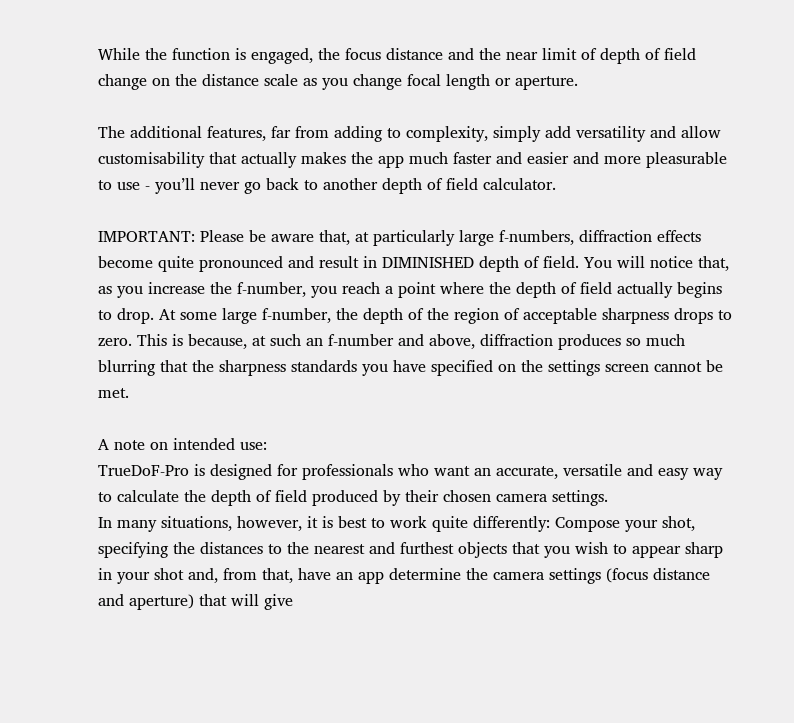While the function is engaged, the focus distance and the near limit of depth of field change on the distance scale as you change focal length or aperture.

The additional features, far from adding to complexity, simply add versatility and allow customisability that actually makes the app much faster and easier and more pleasurable to use - you’ll never go back to another depth of field calculator.

IMPORTANT: Please be aware that, at particularly large f-numbers, diffraction effects become quite pronounced and result in DIMINISHED depth of field. You will notice that, as you increase the f-number, you reach a point where the depth of field actually begins to drop. At some large f-number, the depth of the region of acceptable sharpness drops to zero. This is because, at such an f-number and above, diffraction produces so much blurring that the sharpness standards you have specified on the settings screen cannot be met.

A note on intended use:
TrueDoF-Pro is designed for professionals who want an accurate, versatile and easy way to calculate the depth of field produced by their chosen camera settings.
In many situations, however, it is best to work quite differently: Compose your shot, specifying the distances to the nearest and furthest objects that you wish to appear sharp in your shot and, from that, have an app determine the camera settings (focus distance and aperture) that will give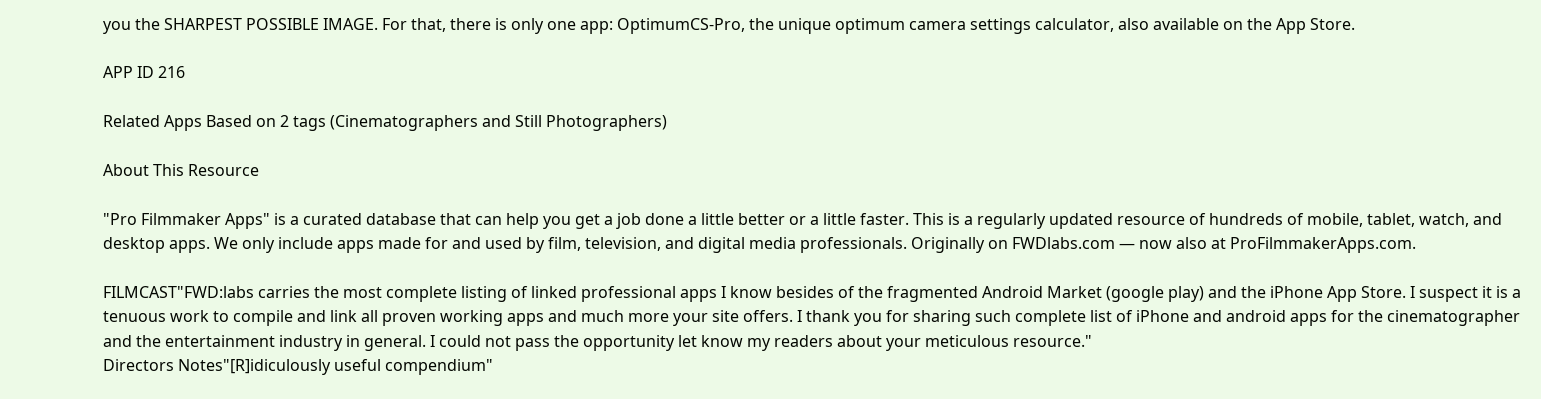you the SHARPEST POSSIBLE IMAGE. For that, there is only one app: OptimumCS-Pro, the unique optimum camera settings calculator, also available on the App Store.

APP ID 216

Related Apps Based on 2 tags (Cinematographers and Still Photographers)

About This Resource

"Pro Filmmaker Apps" is a curated database that can help you get a job done a little better or a little faster. This is a regularly updated resource of hundreds of mobile, tablet, watch, and desktop apps. We only include apps made for and used by film, television, and digital media professionals. Originally on FWDlabs.com — now also at ProFilmmakerApps.com.

FILMCAST"FWD:labs carries the most complete listing of linked professional apps I know besides of the fragmented Android Market (google play) and the iPhone App Store. I suspect it is a tenuous work to compile and link all proven working apps and much more your site offers. I thank you for sharing such complete list of iPhone and android apps for the cinematographer and the entertainment industry in general. I could not pass the opportunity let know my readers about your meticulous resource."
Directors Notes"[R]idiculously useful compendium"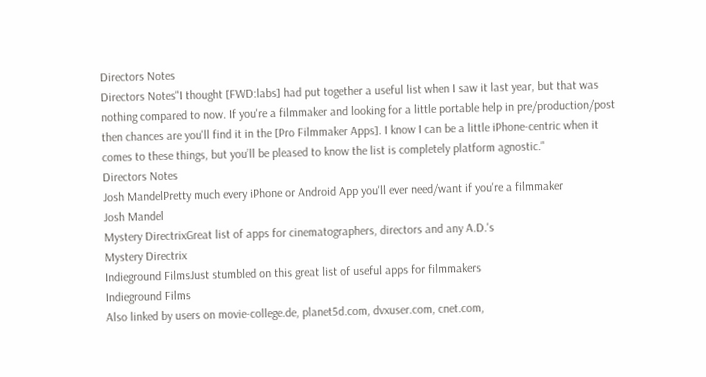Directors Notes
Directors Notes"I thought [FWD:labs] had put together a useful list when I saw it last year, but that was nothing compared to now. If you're a filmmaker and looking for a little portable help in pre/production/post then chances are you'll find it in the [Pro Filmmaker Apps]. I know I can be a little iPhone-centric when it comes to these things, but you’ll be pleased to know the list is completely platform agnostic."
Directors Notes
Josh MandelPretty much every iPhone or Android App you'll ever need/want if you're a filmmaker
Josh Mandel
Mystery DirectrixGreat list of apps for cinematographers, directors and any A.D.'s
Mystery Directrix
Indieground FilmsJust stumbled on this great list of useful apps for filmmakers
Indieground Films
Also linked by users on movie-college.de, planet5d.com, dvxuser.com, cnet.com,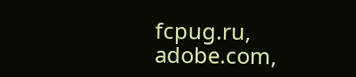fcpug.ru, adobe.com,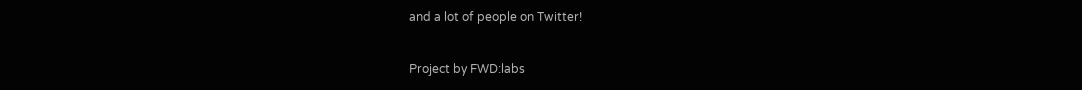and a lot of people on Twitter!


Project by FWD:labs